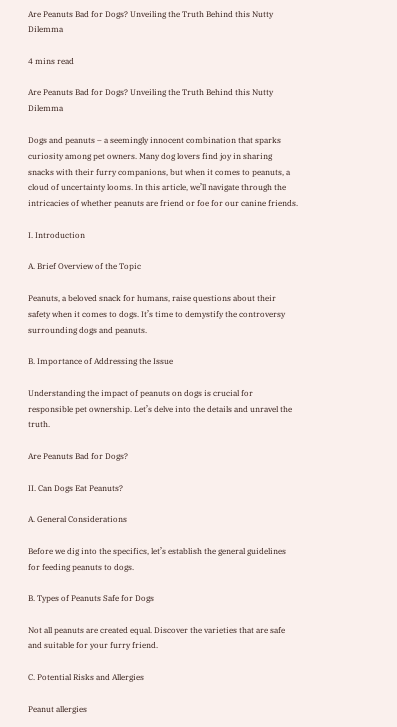Are Peanuts Bad for Dogs? Unveiling the Truth Behind this Nutty Dilemma

4 mins read

Are Peanuts Bad for Dogs? Unveiling the Truth Behind this Nutty Dilemma

Dogs and peanuts – a seemingly innocent combination that sparks curiosity among pet owners. Many dog lovers find joy in sharing snacks with their furry companions, but when it comes to peanuts, a cloud of uncertainty looms. In this article, we’ll navigate through the intricacies of whether peanuts are friend or foe for our canine friends.

I. Introduction

A. Brief Overview of the Topic

Peanuts, a beloved snack for humans, raise questions about their safety when it comes to dogs. It’s time to demystify the controversy surrounding dogs and peanuts.

B. Importance of Addressing the Issue

Understanding the impact of peanuts on dogs is crucial for responsible pet ownership. Let’s delve into the details and unravel the truth.

Are Peanuts Bad for Dogs?

II. Can Dogs Eat Peanuts?

A. General Considerations

Before we dig into the specifics, let’s establish the general guidelines for feeding peanuts to dogs.

B. Types of Peanuts Safe for Dogs

Not all peanuts are created equal. Discover the varieties that are safe and suitable for your furry friend.

C. Potential Risks and Allergies

Peanut allergies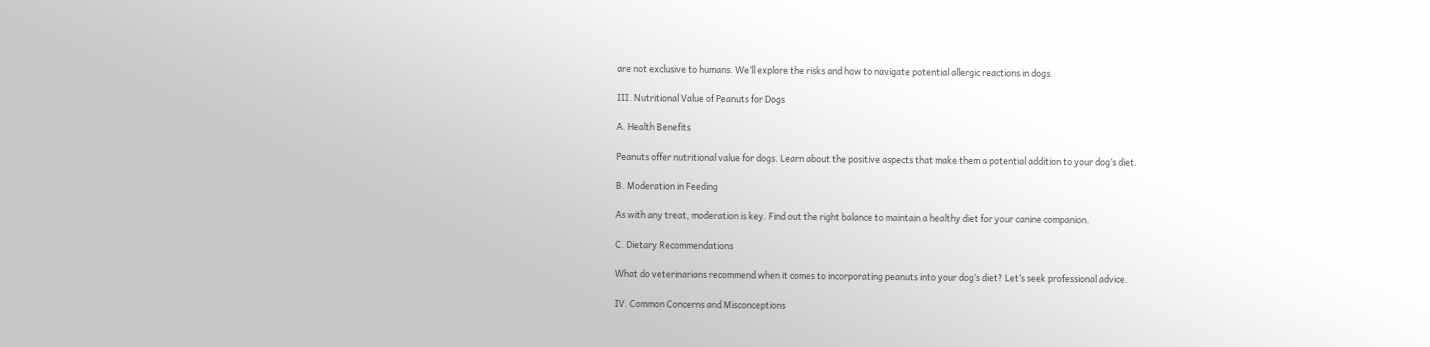are not exclusive to humans. We’ll explore the risks and how to navigate potential allergic reactions in dogs.

III. Nutritional Value of Peanuts for Dogs

A. Health Benefits

Peanuts offer nutritional value for dogs. Learn about the positive aspects that make them a potential addition to your dog’s diet.

B. Moderation in Feeding

As with any treat, moderation is key. Find out the right balance to maintain a healthy diet for your canine companion.

C. Dietary Recommendations

What do veterinarians recommend when it comes to incorporating peanuts into your dog’s diet? Let’s seek professional advice.

IV. Common Concerns and Misconceptions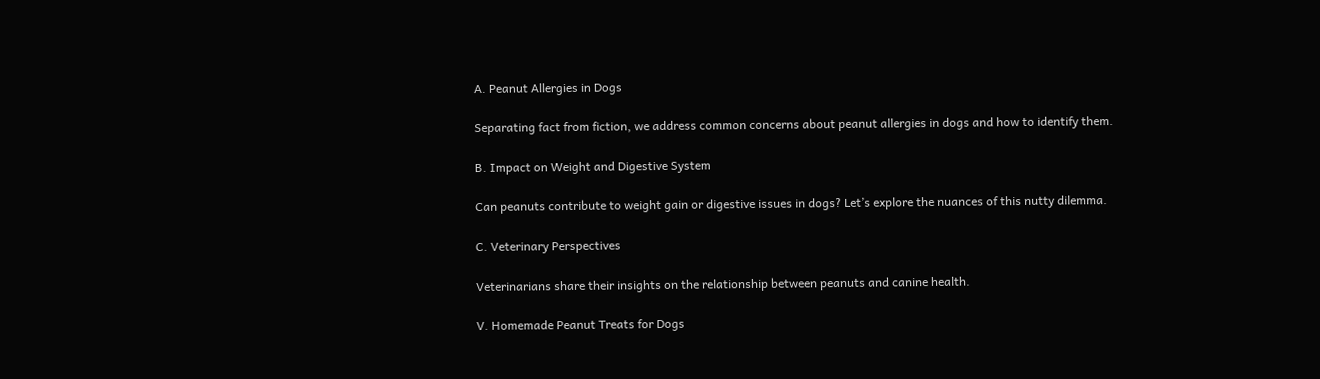A. Peanut Allergies in Dogs

Separating fact from fiction, we address common concerns about peanut allergies in dogs and how to identify them.

B. Impact on Weight and Digestive System

Can peanuts contribute to weight gain or digestive issues in dogs? Let’s explore the nuances of this nutty dilemma.

C. Veterinary Perspectives

Veterinarians share their insights on the relationship between peanuts and canine health.

V. Homemade Peanut Treats for Dogs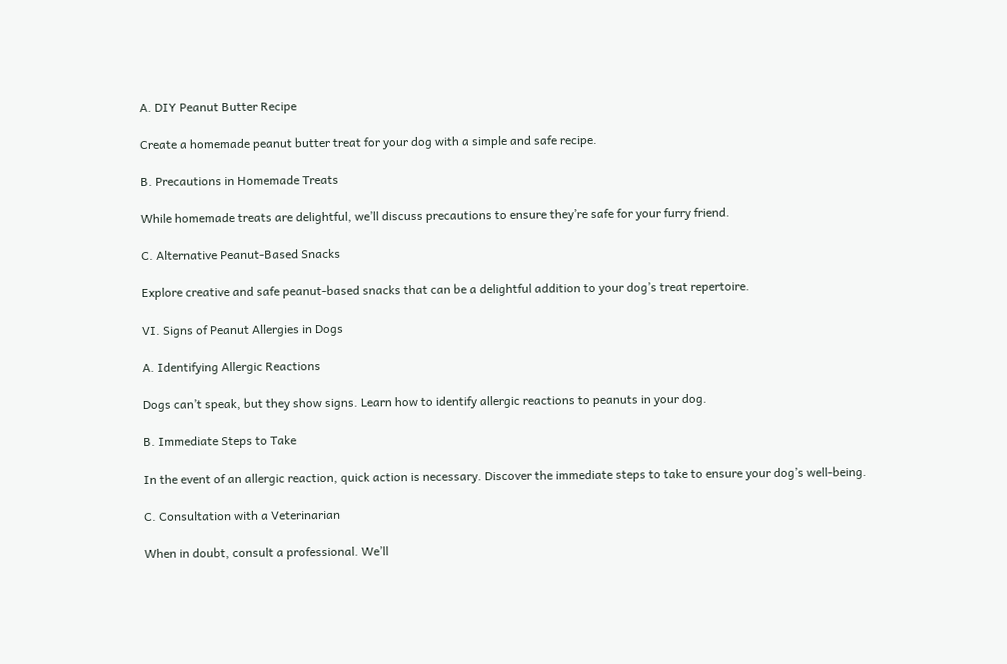A. DIY Peanut Butter Recipe

Create a homemade peanut butter treat for your dog with a simple and safe recipe.

B. Precautions in Homemade Treats

While homemade treats are delightful, we’ll discuss precautions to ensure they’re safe for your furry friend.

C. Alternative Peanut-Based Snacks

Explore creative and safe peanut-based snacks that can be a delightful addition to your dog’s treat repertoire.

VI. Signs of Peanut Allergies in Dogs

A. Identifying Allergic Reactions

Dogs can’t speak, but they show signs. Learn how to identify allergic reactions to peanuts in your dog.

B. Immediate Steps to Take

In the event of an allergic reaction, quick action is necessary. Discover the immediate steps to take to ensure your dog’s well-being.

C. Consultation with a Veterinarian

When in doubt, consult a professional. We’ll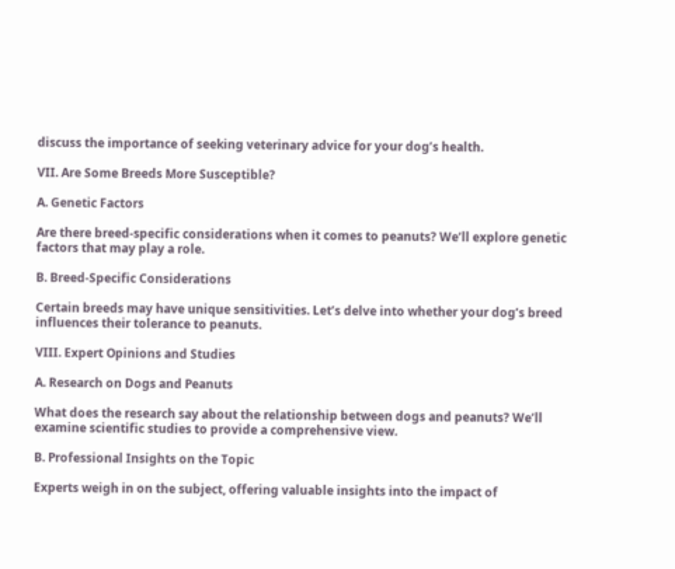discuss the importance of seeking veterinary advice for your dog’s health.

VII. Are Some Breeds More Susceptible?

A. Genetic Factors

Are there breed-specific considerations when it comes to peanuts? We’ll explore genetic factors that may play a role.

B. Breed-Specific Considerations

Certain breeds may have unique sensitivities. Let’s delve into whether your dog’s breed influences their tolerance to peanuts.

VIII. Expert Opinions and Studies

A. Research on Dogs and Peanuts

What does the research say about the relationship between dogs and peanuts? We’ll examine scientific studies to provide a comprehensive view.

B. Professional Insights on the Topic

Experts weigh in on the subject, offering valuable insights into the impact of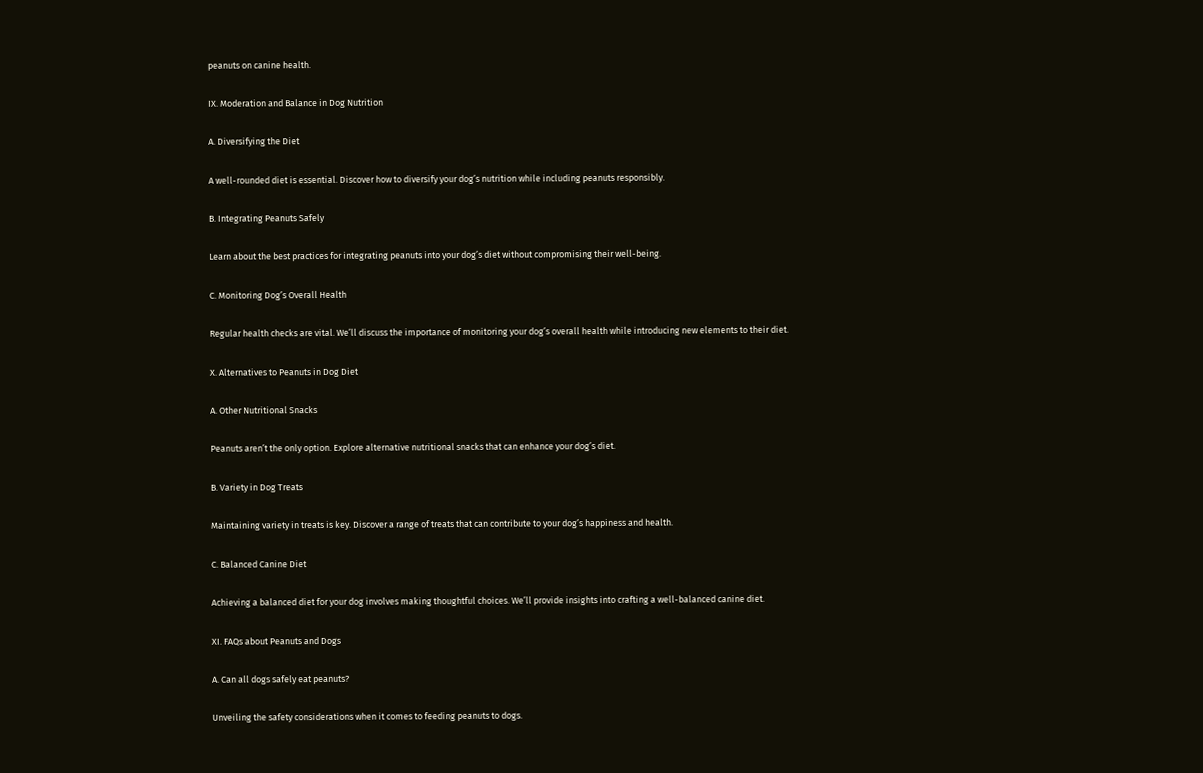peanuts on canine health.

IX. Moderation and Balance in Dog Nutrition

A. Diversifying the Diet

A well-rounded diet is essential. Discover how to diversify your dog’s nutrition while including peanuts responsibly.

B. Integrating Peanuts Safely

Learn about the best practices for integrating peanuts into your dog’s diet without compromising their well-being.

C. Monitoring Dog’s Overall Health

Regular health checks are vital. We’ll discuss the importance of monitoring your dog’s overall health while introducing new elements to their diet.

X. Alternatives to Peanuts in Dog Diet

A. Other Nutritional Snacks

Peanuts aren’t the only option. Explore alternative nutritional snacks that can enhance your dog’s diet.

B. Variety in Dog Treats

Maintaining variety in treats is key. Discover a range of treats that can contribute to your dog’s happiness and health.

C. Balanced Canine Diet

Achieving a balanced diet for your dog involves making thoughtful choices. We’ll provide insights into crafting a well-balanced canine diet.

XI. FAQs about Peanuts and Dogs

A. Can all dogs safely eat peanuts?

Unveiling the safety considerations when it comes to feeding peanuts to dogs.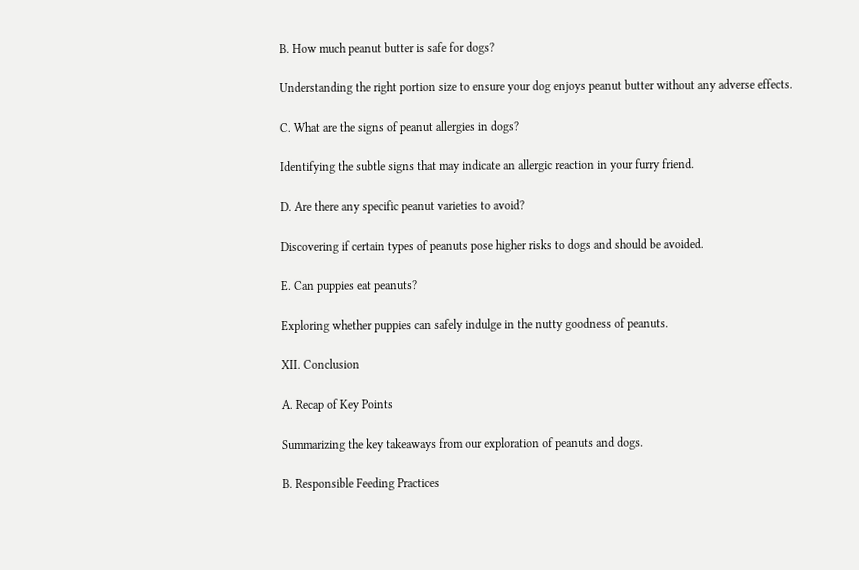B. How much peanut butter is safe for dogs?

Understanding the right portion size to ensure your dog enjoys peanut butter without any adverse effects.

C. What are the signs of peanut allergies in dogs?

Identifying the subtle signs that may indicate an allergic reaction in your furry friend.

D. Are there any specific peanut varieties to avoid?

Discovering if certain types of peanuts pose higher risks to dogs and should be avoided.

E. Can puppies eat peanuts?

Exploring whether puppies can safely indulge in the nutty goodness of peanuts.

XII. Conclusion

A. Recap of Key Points

Summarizing the key takeaways from our exploration of peanuts and dogs.

B. Responsible Feeding Practices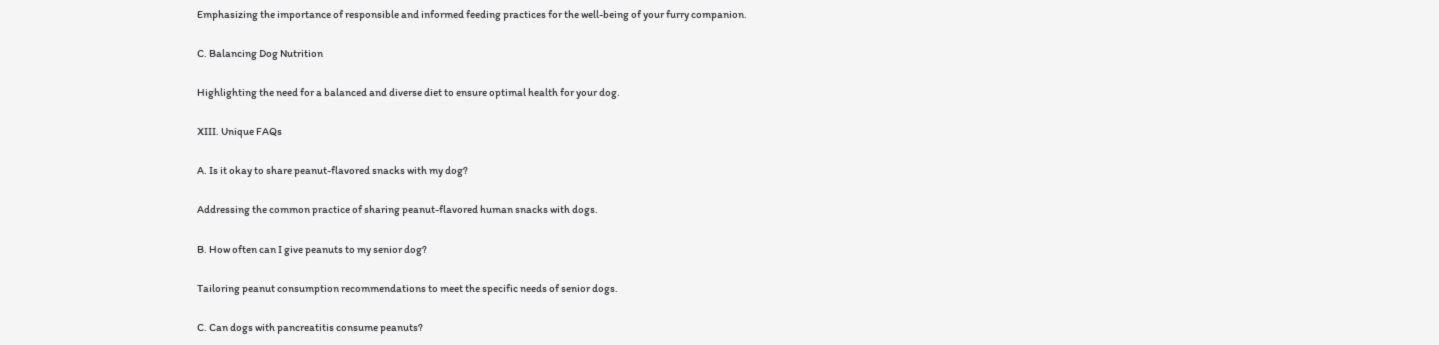Emphasizing the importance of responsible and informed feeding practices for the well-being of your furry companion.

C. Balancing Dog Nutrition

Highlighting the need for a balanced and diverse diet to ensure optimal health for your dog.

XIII. Unique FAQs

A. Is it okay to share peanut-flavored snacks with my dog?

Addressing the common practice of sharing peanut-flavored human snacks with dogs.

B. How often can I give peanuts to my senior dog?

Tailoring peanut consumption recommendations to meet the specific needs of senior dogs.

C. Can dogs with pancreatitis consume peanuts?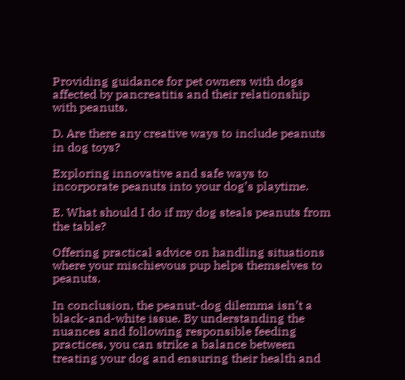Providing guidance for pet owners with dogs affected by pancreatitis and their relationship with peanuts.

D. Are there any creative ways to include peanuts in dog toys?

Exploring innovative and safe ways to incorporate peanuts into your dog’s playtime.

E. What should I do if my dog steals peanuts from the table?

Offering practical advice on handling situations where your mischievous pup helps themselves to peanuts.

In conclusion, the peanut-dog dilemma isn’t a black-and-white issue. By understanding the nuances and following responsible feeding practices, you can strike a balance between treating your dog and ensuring their health and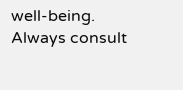well-being. Always consult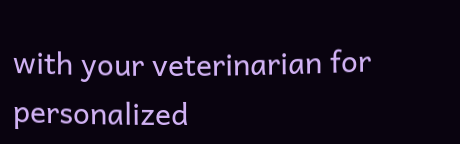with your veterinarian for personalized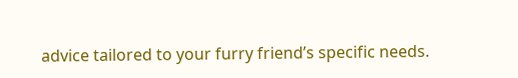advice tailored to your furry friend’s specific needs.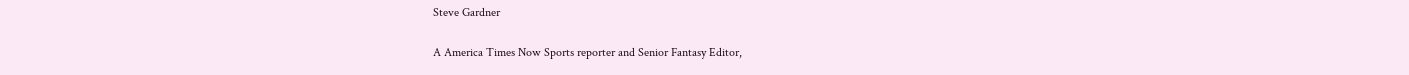Steve Gardner

A America Times Now Sports reporter and Senior Fantasy Editor,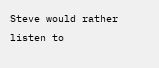Steve would rather listen to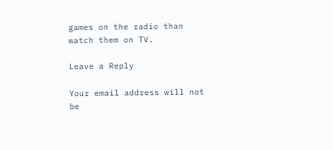games on the radio than watch them on TV.

Leave a Reply

Your email address will not be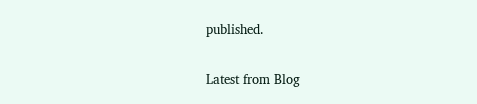published.

Latest from Blog